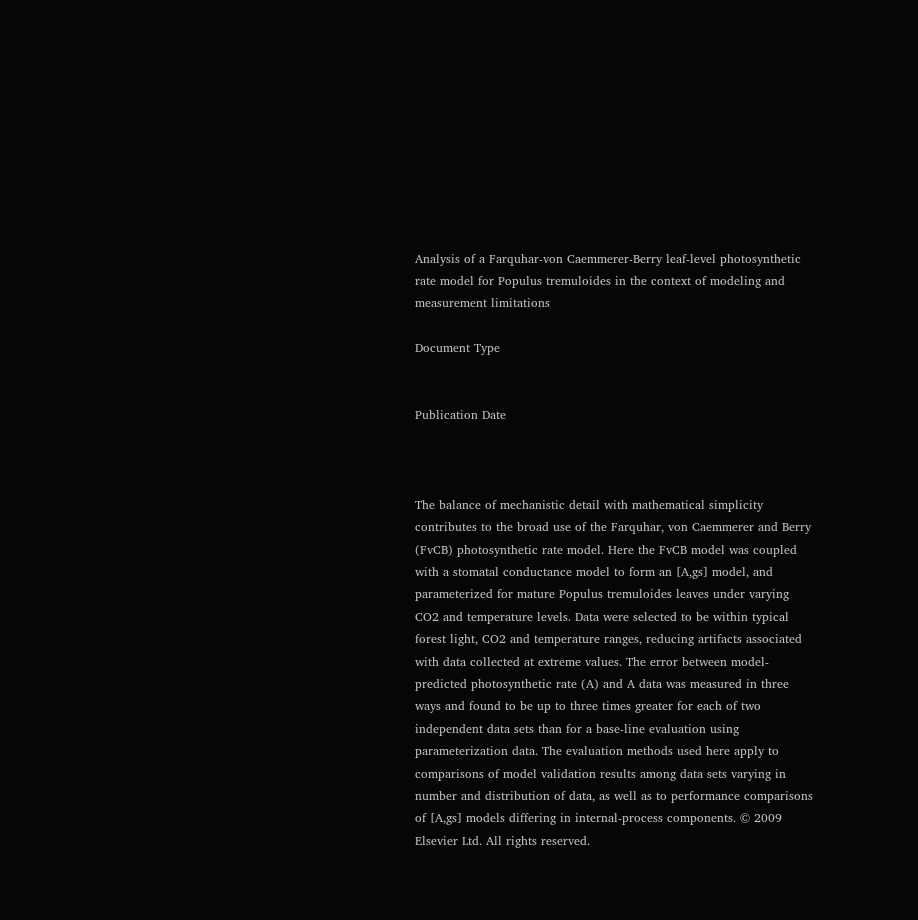Analysis of a Farquhar-von Caemmerer-Berry leaf-level photosynthetic rate model for Populus tremuloides in the context of modeling and measurement limitations

Document Type


Publication Date



The balance of mechanistic detail with mathematical simplicity contributes to the broad use of the Farquhar, von Caemmerer and Berry (FvCB) photosynthetic rate model. Here the FvCB model was coupled with a stomatal conductance model to form an [A,gs] model, and parameterized for mature Populus tremuloides leaves under varying CO2 and temperature levels. Data were selected to be within typical forest light, CO2 and temperature ranges, reducing artifacts associated with data collected at extreme values. The error between model-predicted photosynthetic rate (A) and A data was measured in three ways and found to be up to three times greater for each of two independent data sets than for a base-line evaluation using parameterization data. The evaluation methods used here apply to comparisons of model validation results among data sets varying in number and distribution of data, as well as to performance comparisons of [A,gs] models differing in internal-process components. © 2009 Elsevier Ltd. All rights reserved.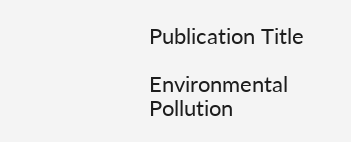Publication Title

Environmental Pollution